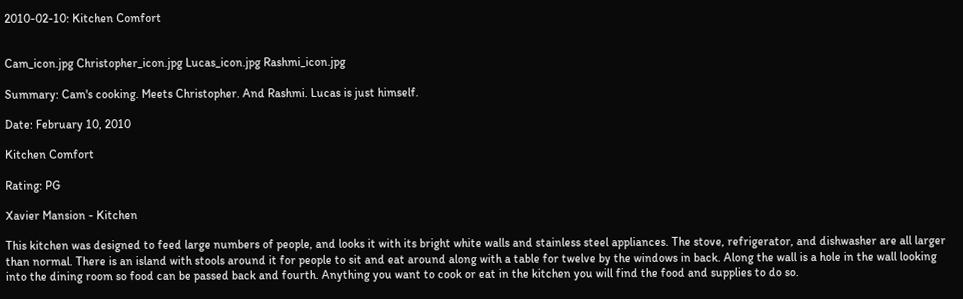2010-02-10: Kitchen Comfort


Cam_icon.jpg Christopher_icon.jpg Lucas_icon.jpg Rashmi_icon.jpg

Summary: Cam's cooking. Meets Christopher. And Rashmi. Lucas is just himself.

Date: February 10, 2010

Kitchen Comfort

Rating: PG

Xavier Mansion - Kitchen

This kitchen was designed to feed large numbers of people, and looks it with its bright white walls and stainless steel appliances. The stove, refrigerator, and dishwasher are all larger than normal. There is an island with stools around it for people to sit and eat around along with a table for twelve by the windows in back. Along the wall is a hole in the wall looking into the dining room so food can be passed back and fourth. Anything you want to cook or eat in the kitchen you will find the food and supplies to do so.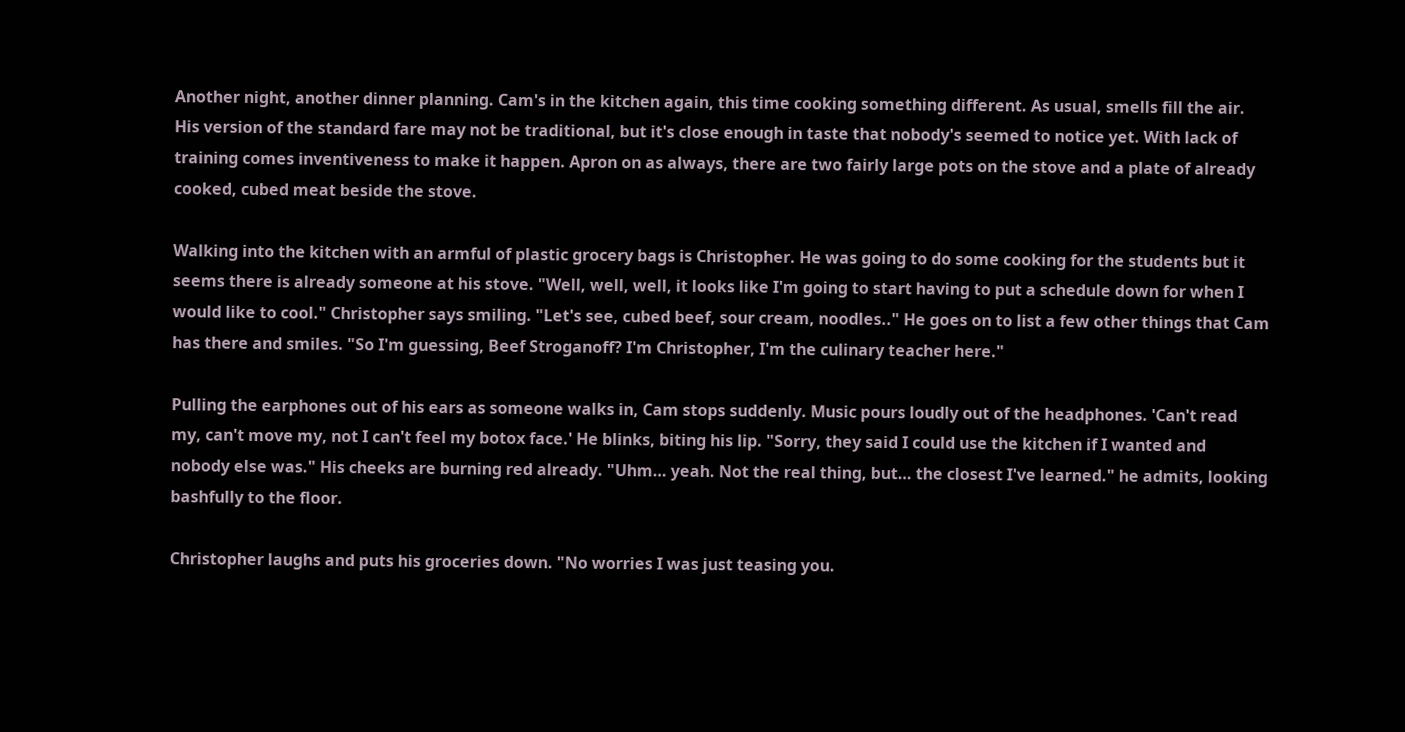Another night, another dinner planning. Cam's in the kitchen again, this time cooking something different. As usual, smells fill the air. His version of the standard fare may not be traditional, but it's close enough in taste that nobody's seemed to notice yet. With lack of training comes inventiveness to make it happen. Apron on as always, there are two fairly large pots on the stove and a plate of already cooked, cubed meat beside the stove.

Walking into the kitchen with an armful of plastic grocery bags is Christopher. He was going to do some cooking for the students but it seems there is already someone at his stove. "Well, well, well, it looks like I'm going to start having to put a schedule down for when I would like to cool." Christopher says smiling. "Let's see, cubed beef, sour cream, noodles.." He goes on to list a few other things that Cam has there and smiles. "So I'm guessing, Beef Stroganoff? I'm Christopher, I'm the culinary teacher here."

Pulling the earphones out of his ears as someone walks in, Cam stops suddenly. Music pours loudly out of the headphones. 'Can't read my, can't move my, not I can't feel my botox face.' He blinks, biting his lip. "Sorry, they said I could use the kitchen if I wanted and nobody else was." His cheeks are burning red already. "Uhm… yeah. Not the real thing, but… the closest I've learned." he admits, looking bashfully to the floor.

Christopher laughs and puts his groceries down. "No worries I was just teasing you.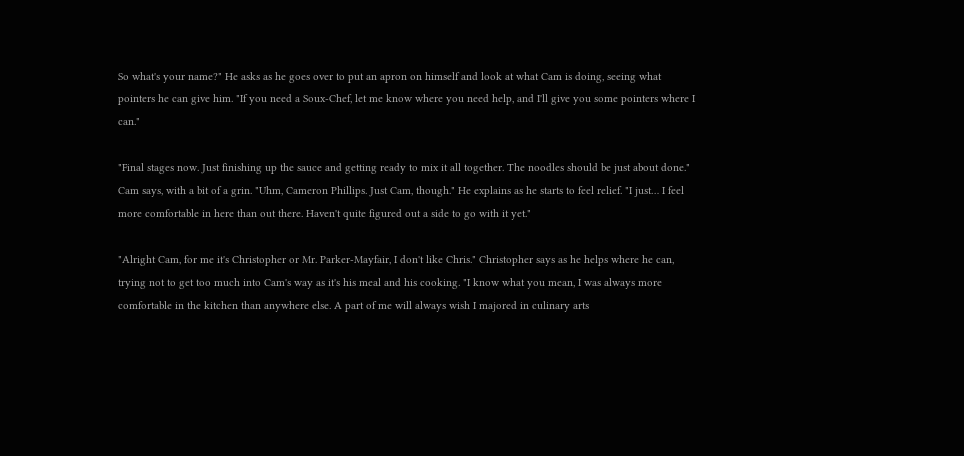So what's your name?" He asks as he goes over to put an apron on himself and look at what Cam is doing, seeing what pointers he can give him. "If you need a Soux-Chef, let me know where you need help, and I'll give you some pointers where I can."

"Final stages now. Just finishing up the sauce and getting ready to mix it all together. The noodles should be just about done." Cam says, with a bit of a grin. "Uhm, Cameron Phillips. Just Cam, though." He explains as he starts to feel relief. "I just… I feel more comfortable in here than out there. Haven't quite figured out a side to go with it yet."

"Alright Cam, for me it's Christopher or Mr. Parker-Mayfair, I don't like Chris." Christopher says as he helps where he can, trying not to get too much into Cam's way as it's his meal and his cooking. "I know what you mean, I was always more comfortable in the kitchen than anywhere else. A part of me will always wish I majored in culinary arts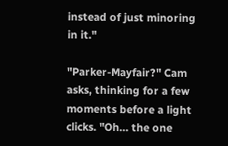instead of just minoring in it."

"Parker-Mayfair?" Cam asks, thinking for a few moments before a light clicks. "Oh… the one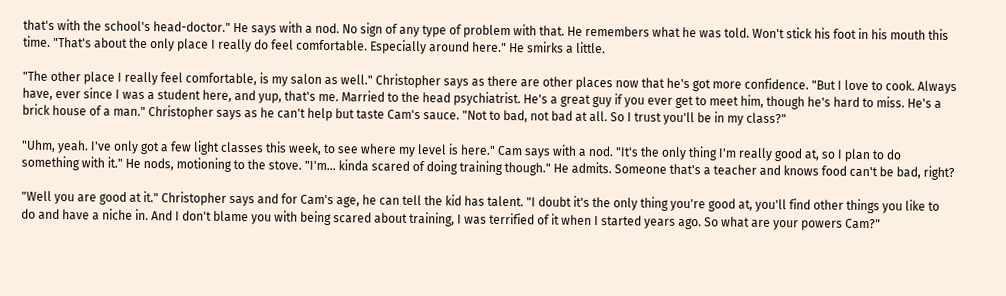that's with the school's head-doctor." He says with a nod. No sign of any type of problem with that. He remembers what he was told. Won't stick his foot in his mouth this time. "That's about the only place I really do feel comfortable. Especially around here." He smirks a little.

"The other place I really feel comfortable, is my salon as well." Christopher says as there are other places now that he's got more confidence. "But I love to cook. Always have, ever since I was a student here, and yup, that's me. Married to the head psychiatrist. He's a great guy if you ever get to meet him, though he's hard to miss. He's a brick house of a man." Christopher says as he can't help but taste Cam's sauce. "Not to bad, not bad at all. So I trust you'll be in my class?"

"Uhm, yeah. I've only got a few light classes this week, to see where my level is here." Cam says with a nod. "It's the only thing I'm really good at, so I plan to do something with it." He nods, motioning to the stove. "I'm… kinda scared of doing training though." He admits. Someone that's a teacher and knows food can't be bad, right?

"Well you are good at it." Christopher says and for Cam's age, he can tell the kid has talent. "I doubt it's the only thing you're good at, you'll find other things you like to do and have a niche in. And I don't blame you with being scared about training, I was terrified of it when I started years ago. So what are your powers Cam?"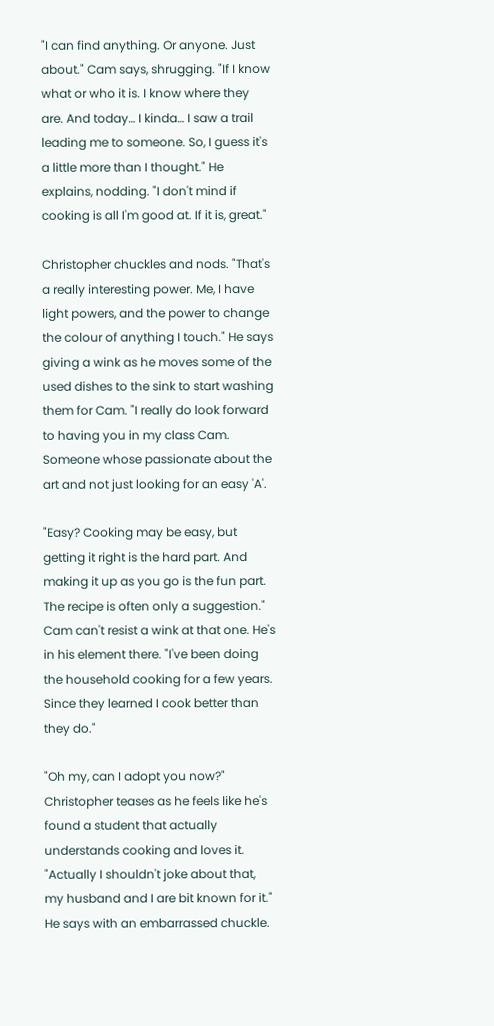"I can find anything. Or anyone. Just about." Cam says, shrugging. "If I know what or who it is. I know where they are. And today… I kinda… I saw a trail leading me to someone. So, I guess it's a little more than I thought." He explains, nodding. "I don't mind if cooking is all I'm good at. If it is, great."

Christopher chuckles and nods. "That's a really interesting power. Me, I have light powers, and the power to change the colour of anything I touch." He says giving a wink as he moves some of the used dishes to the sink to start washing them for Cam. "I really do look forward to having you in my class Cam. Someone whose passionate about the art and not just looking for an easy 'A'.

"Easy? Cooking may be easy, but getting it right is the hard part. And making it up as you go is the fun part. The recipe is often only a suggestion." Cam can't resist a wink at that one. He's in his element there. "I've been doing the household cooking for a few years. Since they learned I cook better than they do."

"Oh my, can I adopt you now?" Christopher teases as he feels like he's found a student that actually understands cooking and loves it. "Actually I shouldn't joke about that, my husband and I are bit known for it." He says with an embarrassed chuckle.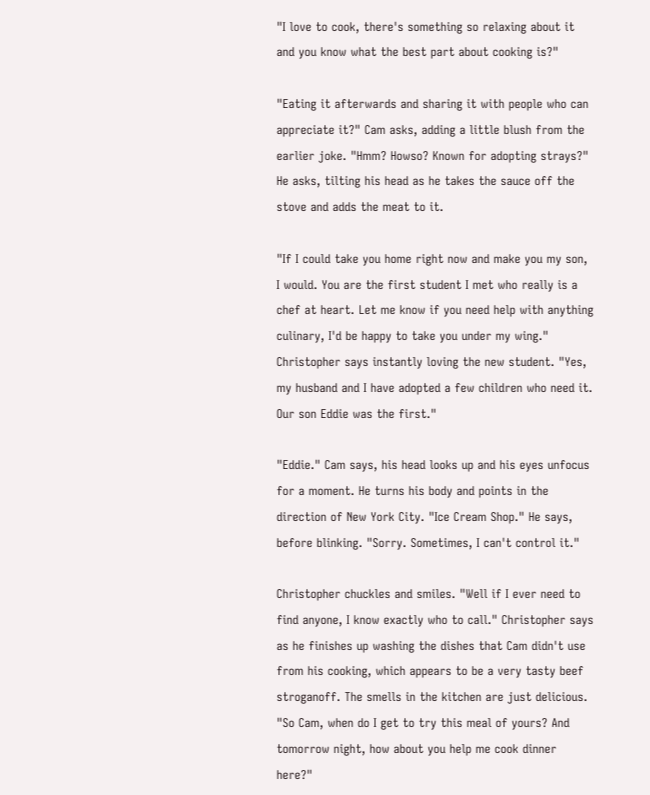"I love to cook, there's something so relaxing about it and you know what the best part about cooking is?"

"Eating it afterwards and sharing it with people who can appreciate it?" Cam asks, adding a little blush from the earlier joke. "Hmm? Howso? Known for adopting strays?" He asks, tilting his head as he takes the sauce off the stove and adds the meat to it.

"If I could take you home right now and make you my son, I would. You are the first student I met who really is a chef at heart. Let me know if you need help with anything culinary, I'd be happy to take you under my wing." Christopher says instantly loving the new student. "Yes, my husband and I have adopted a few children who need it. Our son Eddie was the first."

"Eddie." Cam says, his head looks up and his eyes unfocus for a moment. He turns his body and points in the direction of New York City. "Ice Cream Shop." He says, before blinking. "Sorry. Sometimes, I can't control it."

Christopher chuckles and smiles. "Well if I ever need to find anyone, I know exactly who to call." Christopher says as he finishes up washing the dishes that Cam didn't use from his cooking, which appears to be a very tasty beef stroganoff. The smells in the kitchen are just delicious. "So Cam, when do I get to try this meal of yours? And tomorrow night, how about you help me cook dinner here?"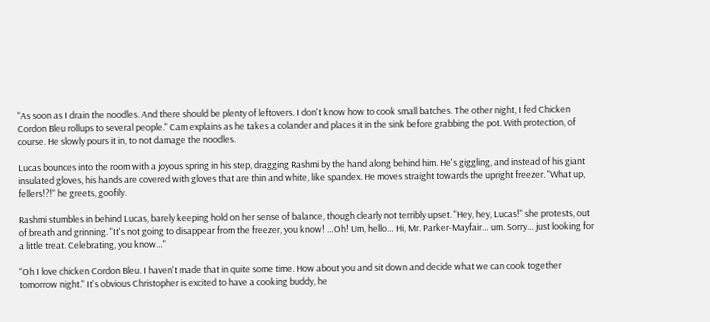"As soon as I drain the noodles. And there should be plenty of leftovers. I don't know how to cook small batches. The other night, I fed Chicken Cordon Bleu rollups to several people." Cam explains as he takes a colander and places it in the sink before grabbing the pot. With protection, of course. He slowly pours it in, to not damage the noodles.

Lucas bounces into the room with a joyous spring in his step, dragging Rashmi by the hand along behind him. He's giggling, and instead of his giant insulated gloves, his hands are covered with gloves that are thin and white, like spandex. He moves straight towards the upright freezer. "What up, fellers!?!" he greets, goofily.

Rashmi stumbles in behind Lucas, barely keeping hold on her sense of balance, though clearly not terribly upset. "Hey, hey, Lucas!" she protests, out of breath and grinning. "It's not going to disappear from the freezer, you know! …Oh! Um, hello… Hi, Mr. Parker-Mayfair… um. Sorry… just looking for a little treat. Celebrating, you know…"

"Oh I love chicken Cordon Bleu. I haven't made that in quite some time. How about you and sit down and decide what we can cook together tomorrow night." It's obvious Christopher is excited to have a cooking buddy, he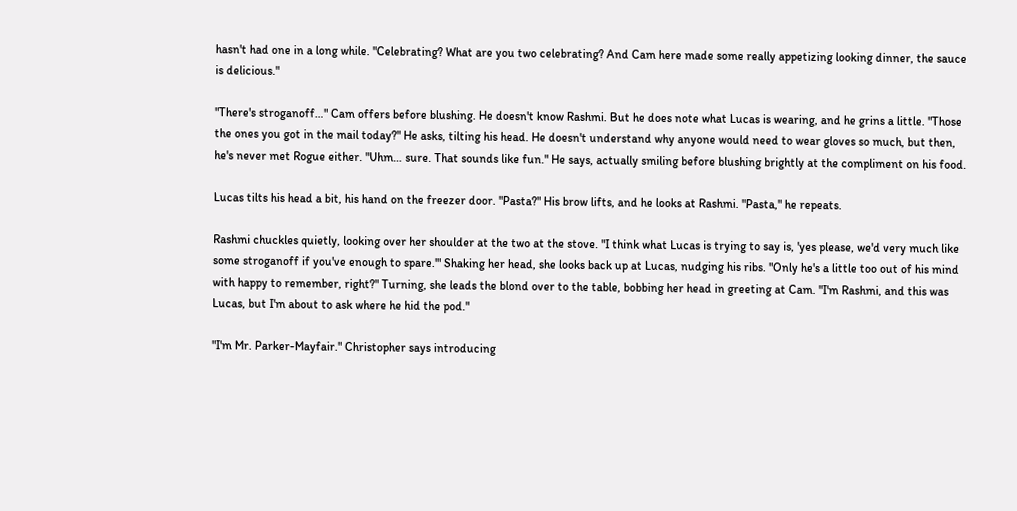hasn't had one in a long while. "Celebrating? What are you two celebrating? And Cam here made some really appetizing looking dinner, the sauce is delicious."

"There's stroganoff…" Cam offers before blushing. He doesn't know Rashmi. But he does note what Lucas is wearing, and he grins a little. "Those the ones you got in the mail today?" He asks, tilting his head. He doesn't understand why anyone would need to wear gloves so much, but then, he's never met Rogue either. "Uhm… sure. That sounds like fun." He says, actually smiling before blushing brightly at the compliment on his food.

Lucas tilts his head a bit, his hand on the freezer door. "Pasta?" His brow lifts, and he looks at Rashmi. "Pasta," he repeats.

Rashmi chuckles quietly, looking over her shoulder at the two at the stove. "I think what Lucas is trying to say is, 'yes please, we'd very much like some stroganoff if you've enough to spare.'" Shaking her head, she looks back up at Lucas, nudging his ribs. "Only he's a little too out of his mind with happy to remember, right?" Turning, she leads the blond over to the table, bobbing her head in greeting at Cam. "I'm Rashmi, and this was Lucas, but I'm about to ask where he hid the pod."

"I'm Mr. Parker-Mayfair." Christopher says introducing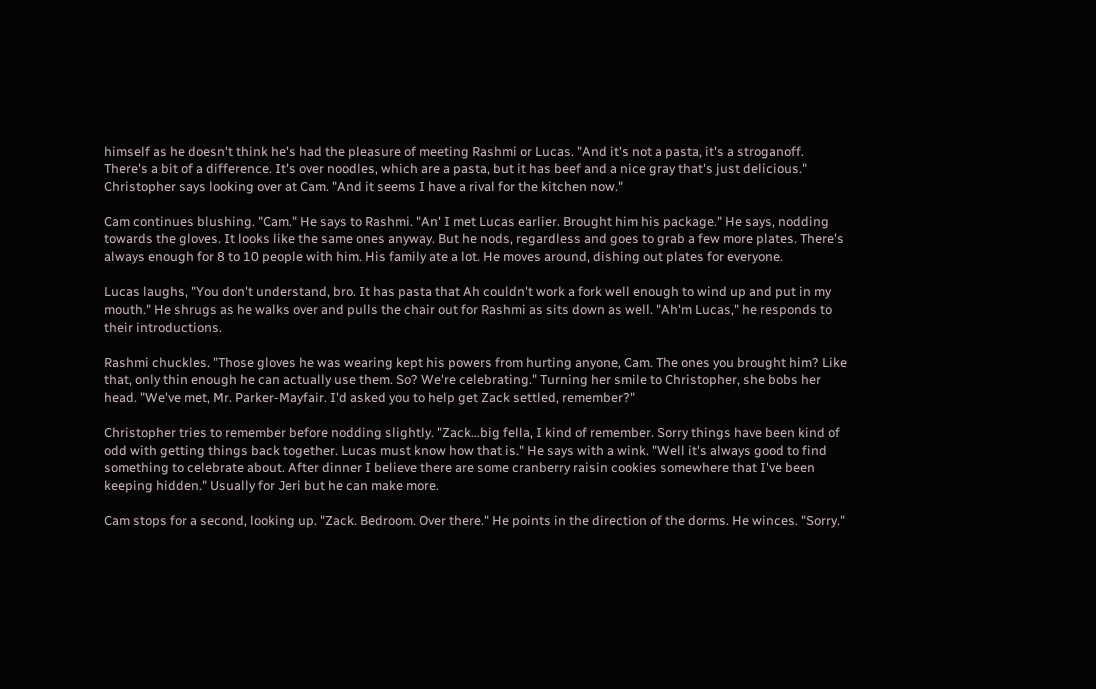himself as he doesn't think he's had the pleasure of meeting Rashmi or Lucas. "And it's not a pasta, it's a stroganoff. There's a bit of a difference. It's over noodles, which are a pasta, but it has beef and a nice gray that's just delicious." Christopher says looking over at Cam. "And it seems I have a rival for the kitchen now."

Cam continues blushing. "Cam." He says to Rashmi. "An' I met Lucas earlier. Brought him his package." He says, nodding towards the gloves. It looks like the same ones anyway. But he nods, regardless and goes to grab a few more plates. There's always enough for 8 to 10 people with him. His family ate a lot. He moves around, dishing out plates for everyone.

Lucas laughs, "You don't understand, bro. It has pasta that Ah couldn't work a fork well enough to wind up and put in my mouth." He shrugs as he walks over and pulls the chair out for Rashmi as sits down as well. "Ah'm Lucas," he responds to their introductions.

Rashmi chuckles. "Those gloves he was wearing kept his powers from hurting anyone, Cam. The ones you brought him? Like that, only thin enough he can actually use them. So? We're celebrating." Turning her smile to Christopher, she bobs her head. "We've met, Mr. Parker-Mayfair. I'd asked you to help get Zack settled, remember?"

Christopher tries to remember before nodding slightly. "Zack…big fella, I kind of remember. Sorry things have been kind of odd with getting things back together. Lucas must know how that is." He says with a wink. "Well it's always good to find something to celebrate about. After dinner I believe there are some cranberry raisin cookies somewhere that I've been keeping hidden." Usually for Jeri but he can make more.

Cam stops for a second, looking up. "Zack. Bedroom. Over there." He points in the direction of the dorms. He winces. "Sorry."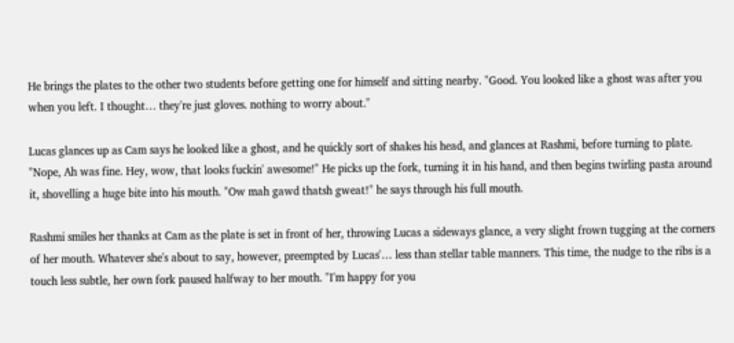He brings the plates to the other two students before getting one for himself and sitting nearby. "Good. You looked like a ghost was after you when you left. I thought… they're just gloves. nothing to worry about."

Lucas glances up as Cam says he looked like a ghost, and he quickly sort of shakes his head, and glances at Rashmi, before turning to plate. "Nope, Ah was fine. Hey, wow, that looks fuckin' awesome!" He picks up the fork, turning it in his hand, and then begins twirling pasta around it, shovelling a huge bite into his mouth. "Ow mah gawd thatsh gweat!" he says through his full mouth.

Rashmi smiles her thanks at Cam as the plate is set in front of her, throwing Lucas a sideways glance, a very slight frown tugging at the corners of her mouth. Whatever she's about to say, however, preempted by Lucas'… less than stellar table manners. This time, the nudge to the ribs is a touch less subtle, her own fork paused halfway to her mouth. "I'm happy for you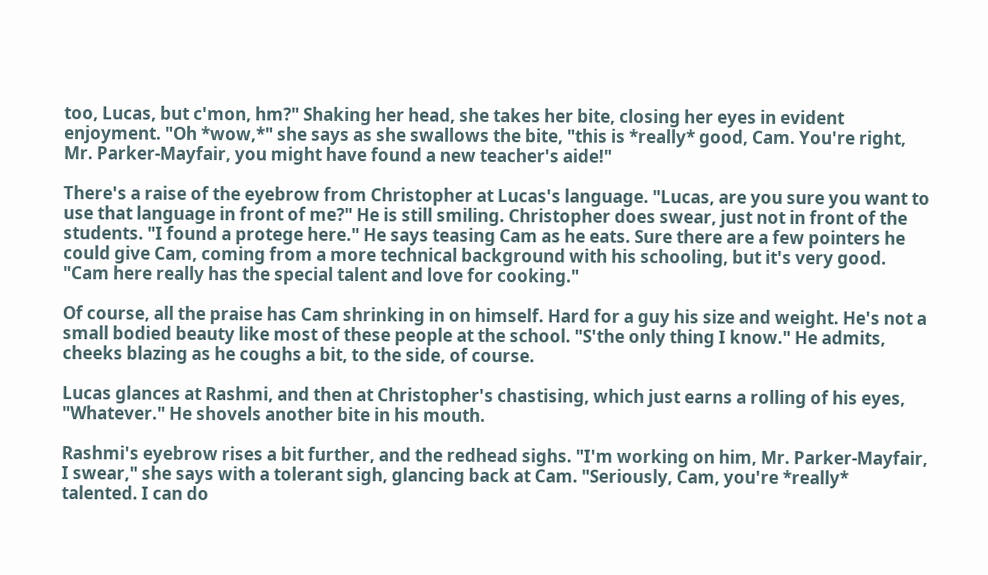too, Lucas, but c'mon, hm?" Shaking her head, she takes her bite, closing her eyes in evident enjoyment. "Oh *wow,*" she says as she swallows the bite, "this is *really* good, Cam. You're right, Mr. Parker-Mayfair, you might have found a new teacher's aide!"

There's a raise of the eyebrow from Christopher at Lucas's language. "Lucas, are you sure you want to use that language in front of me?" He is still smiling. Christopher does swear, just not in front of the students. "I found a protege here." He says teasing Cam as he eats. Sure there are a few pointers he could give Cam, coming from a more technical background with his schooling, but it's very good. "Cam here really has the special talent and love for cooking."

Of course, all the praise has Cam shrinking in on himself. Hard for a guy his size and weight. He's not a small bodied beauty like most of these people at the school. "S'the only thing I know." He admits, cheeks blazing as he coughs a bit, to the side, of course.

Lucas glances at Rashmi, and then at Christopher's chastising, which just earns a rolling of his eyes, "Whatever." He shovels another bite in his mouth.

Rashmi's eyebrow rises a bit further, and the redhead sighs. "I'm working on him, Mr. Parker-Mayfair, I swear," she says with a tolerant sigh, glancing back at Cam. "Seriously, Cam, you're *really* talented. I can do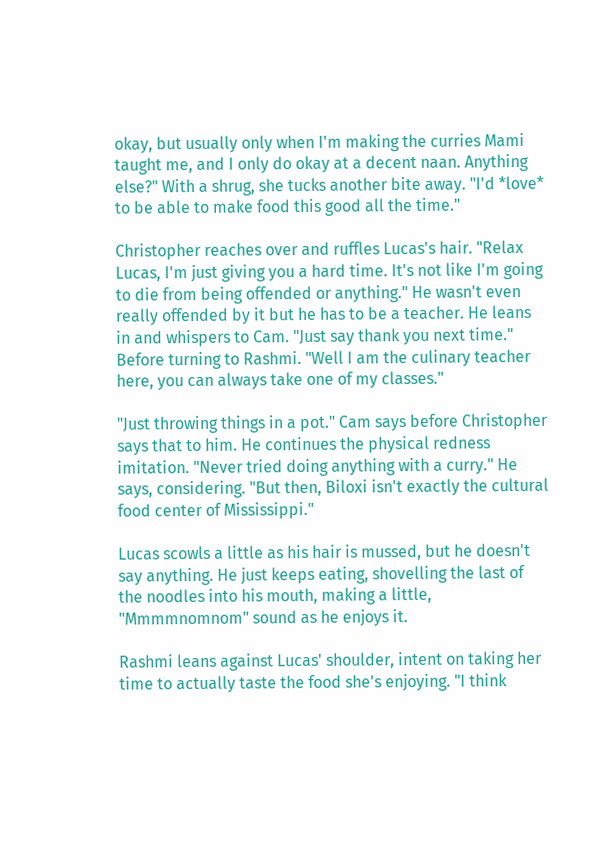okay, but usually only when I'm making the curries Mami taught me, and I only do okay at a decent naan. Anything else?" With a shrug, she tucks another bite away. "I'd *love* to be able to make food this good all the time."

Christopher reaches over and ruffles Lucas's hair. "Relax Lucas, I'm just giving you a hard time. It's not like I'm going to die from being offended or anything." He wasn't even really offended by it but he has to be a teacher. He leans in and whispers to Cam. "Just say thank you next time." Before turning to Rashmi. "Well I am the culinary teacher here, you can always take one of my classes."

"Just throwing things in a pot." Cam says before Christopher says that to him. He continues the physical redness imitation. "Never tried doing anything with a curry." He says, considering. "But then, Biloxi isn't exactly the cultural food center of Mississippi."

Lucas scowls a little as his hair is mussed, but he doesn't say anything. He just keeps eating, shovelling the last of the noodles into his mouth, making a little, "Mmmmnomnom" sound as he enjoys it.

Rashmi leans against Lucas' shoulder, intent on taking her time to actually taste the food she's enjoying. "I think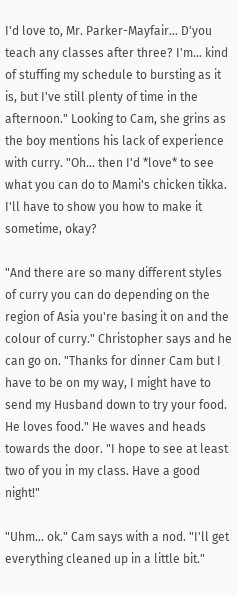I'd love to, Mr. Parker-Mayfair… D'you teach any classes after three? I'm… kind of stuffing my schedule to bursting as it is, but I've still plenty of time in the afternoon." Looking to Cam, she grins as the boy mentions his lack of experience with curry. "Oh… then I'd *love* to see what you can do to Mami's chicken tikka. I'll have to show you how to make it sometime, okay?

"And there are so many different styles of curry you can do depending on the region of Asia you're basing it on and the colour of curry." Christopher says and he can go on. "Thanks for dinner Cam but I have to be on my way, I might have to send my Husband down to try your food. He loves food." He waves and heads towards the door. "I hope to see at least two of you in my class. Have a good night!"

"Uhm… ok." Cam says with a nod. "I'll get everything cleaned up in a little bit."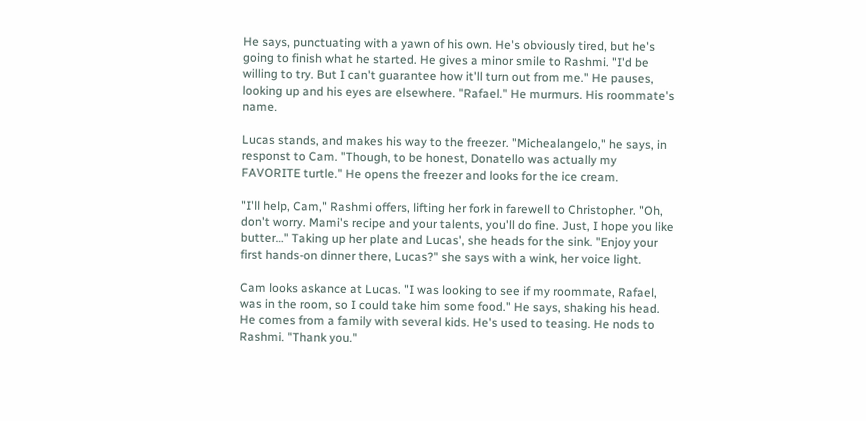He says, punctuating with a yawn of his own. He's obviously tired, but he's going to finish what he started. He gives a minor smile to Rashmi. "I'd be willing to try. But I can't guarantee how it'll turn out from me." He pauses, looking up and his eyes are elsewhere. "Rafael." He murmurs. His roommate's name.

Lucas stands, and makes his way to the freezer. "Michealangelo," he says, in responst to Cam. "Though, to be honest, Donatello was actually my FAVORITE turtle." He opens the freezer and looks for the ice cream.

"I'll help, Cam," Rashmi offers, lifting her fork in farewell to Christopher. "Oh, don't worry. Mami's recipe and your talents, you'll do fine. Just, I hope you like butter…" Taking up her plate and Lucas', she heads for the sink. "Enjoy your first hands-on dinner there, Lucas?" she says with a wink, her voice light.

Cam looks askance at Lucas. "I was looking to see if my roommate, Rafael, was in the room, so I could take him some food." He says, shaking his head. He comes from a family with several kids. He's used to teasing. He nods to Rashmi. "Thank you."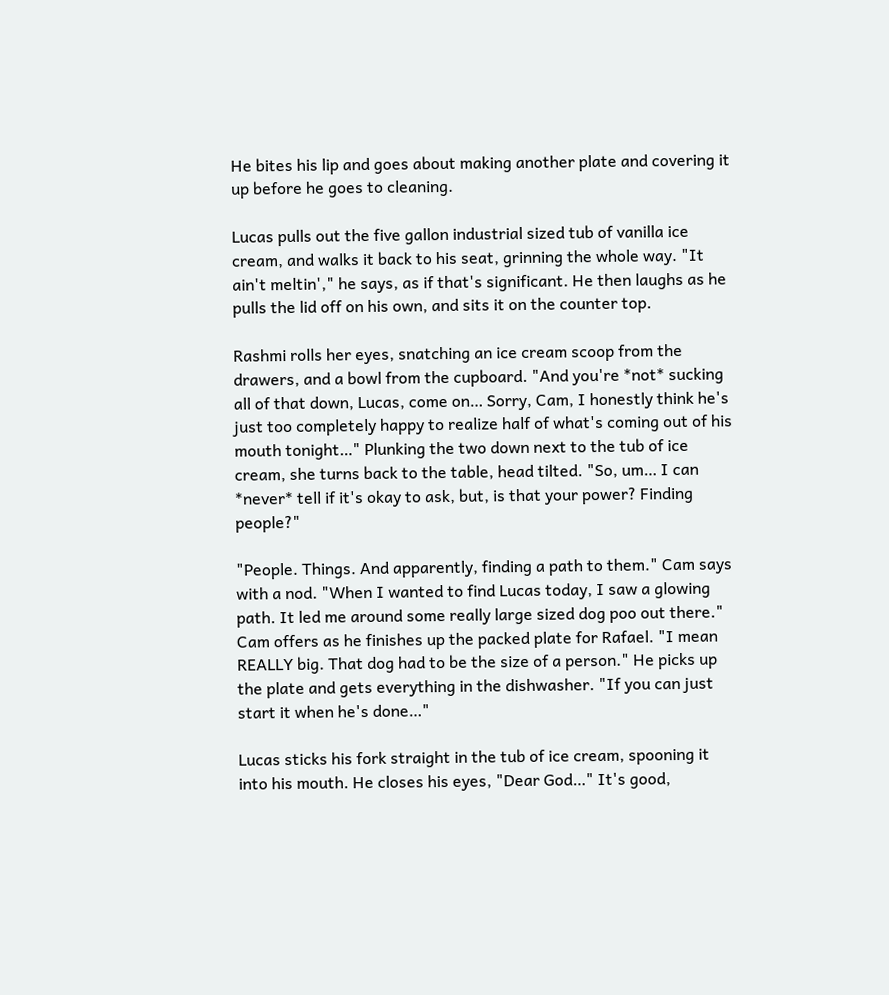He bites his lip and goes about making another plate and covering it up before he goes to cleaning.

Lucas pulls out the five gallon industrial sized tub of vanilla ice cream, and walks it back to his seat, grinning the whole way. "It ain't meltin'," he says, as if that's significant. He then laughs as he pulls the lid off on his own, and sits it on the counter top.

Rashmi rolls her eyes, snatching an ice cream scoop from the drawers, and a bowl from the cupboard. "And you're *not* sucking all of that down, Lucas, come on… Sorry, Cam, I honestly think he's just too completely happy to realize half of what's coming out of his mouth tonight…" Plunking the two down next to the tub of ice cream, she turns back to the table, head tilted. "So, um… I can *never* tell if it's okay to ask, but, is that your power? Finding people?"

"People. Things. And apparently, finding a path to them." Cam says with a nod. "When I wanted to find Lucas today, I saw a glowing path. It led me around some really large sized dog poo out there." Cam offers as he finishes up the packed plate for Rafael. "I mean REALLY big. That dog had to be the size of a person." He picks up the plate and gets everything in the dishwasher. "If you can just start it when he's done…"

Lucas sticks his fork straight in the tub of ice cream, spooning it into his mouth. He closes his eyes, "Dear God…" It's good,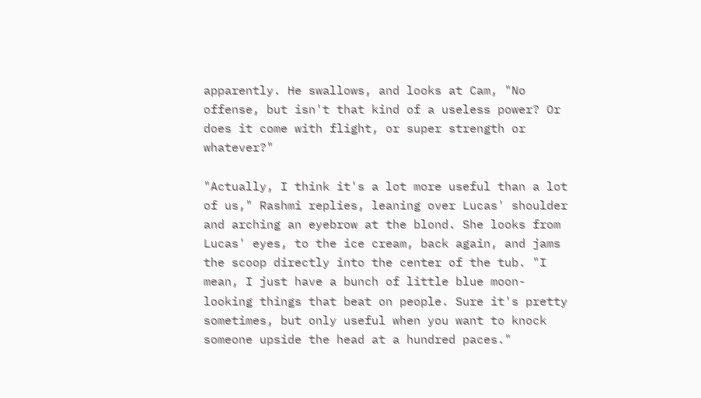apparently. He swallows, and looks at Cam, "No offense, but isn't that kind of a useless power? Or does it come with flight, or super strength or whatever?"

"Actually, I think it's a lot more useful than a lot of us," Rashmi replies, leaning over Lucas' shoulder and arching an eyebrow at the blond. She looks from Lucas' eyes, to the ice cream, back again, and jams the scoop directly into the center of the tub. "I mean, I just have a bunch of little blue moon-looking things that beat on people. Sure it's pretty sometimes, but only useful when you want to knock someone upside the head at a hundred paces."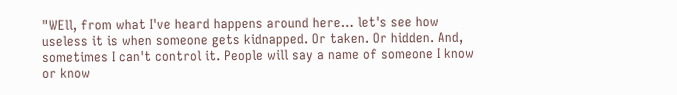"WEll, from what I've heard happens around here… let's see how useless it is when someone gets kidnapped. Or taken. Or hidden. And, sometimes I can't control it. People will say a name of someone I know or know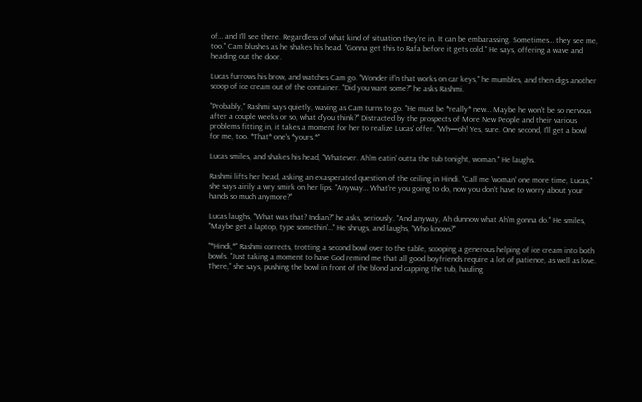of… and I'll see there. Regardless of what kind of situation they're in. It can be embarassing. Sometimes… they see me, too." Cam blushes as he shakes his head. "Gonna get this to Rafa before it gets cold." He says, offering a wave and heading out the door.

Lucas furrows his brow, and watches Cam go. "Wonder if'n that works on car keys," he mumbles, and then digs another scoop of ice cream out of the container. "Did you want some?" he asks Rashmi.

"Probably," Rashmi says quietly, waving as Cam turns to go. "He must be *really* new… Maybe he won't be so nervous after a couple weeks or so, what d'you think?" Distracted by the prospects of More New People and their various problems fitting in, it takes a moment for her to realize Lucas' offer. "Wh—oh! Yes, sure. One second, I'll get a bowl for me, too. *That* one's *yours.*"

Lucas smiles, and shakes his head, "Whatever. Ah'm eatin' outta the tub tonight, woman." He laughs.

Rashmi lifts her head, asking an exasperated question of the ceiling in Hindi. "Call me 'woman' one more time, Lucas," she says airily a wry smirk on her lips. "Anyway… What're you going to do, now you don't have to worry about your hands so much anymore?"

Lucas laughs, "What was that? Indian?" he asks, seriously. "And anyway, Ah dunnow what Ah'm gonna do." He smiles, "Maybe get a laptop, type somethin'…" He shrugs, and laughs, "Who knows?"

"*Hindi,*" Rashmi corrects, trotting a second bowl over to the table, scooping a generous helping of ice cream into both bowls. "Just taking a moment to have God remind me that all good boyfriends require a lot of patience, as well as love. There," she says, pushing the bowl in front of the blond and capping the tub, hauling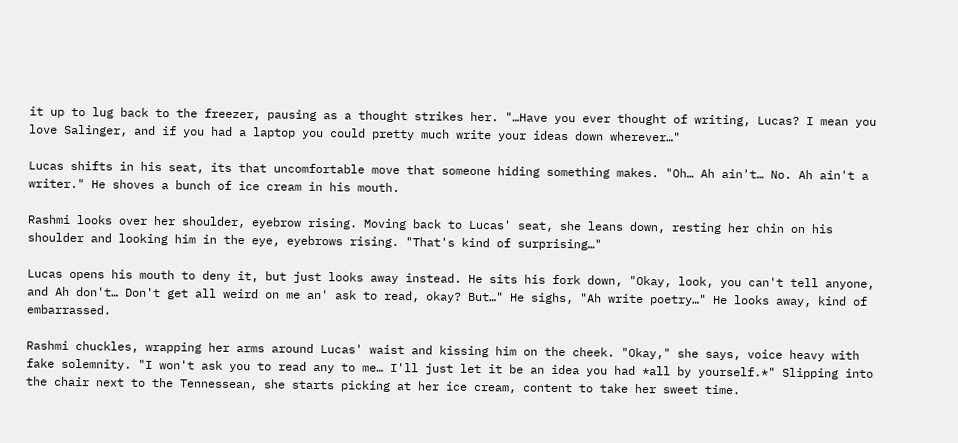it up to lug back to the freezer, pausing as a thought strikes her. "…Have you ever thought of writing, Lucas? I mean you love Salinger, and if you had a laptop you could pretty much write your ideas down wherever…"

Lucas shifts in his seat, its that uncomfortable move that someone hiding something makes. "Oh… Ah ain't… No. Ah ain't a writer." He shoves a bunch of ice cream in his mouth.

Rashmi looks over her shoulder, eyebrow rising. Moving back to Lucas' seat, she leans down, resting her chin on his shoulder and looking him in the eye, eyebrows rising. "That's kind of surprising…"

Lucas opens his mouth to deny it, but just looks away instead. He sits his fork down, "Okay, look, you can't tell anyone, and Ah don't… Don't get all weird on me an' ask to read, okay? But…" He sighs, "Ah write poetry…" He looks away, kind of embarrassed.

Rashmi chuckles, wrapping her arms around Lucas' waist and kissing him on the cheek. "Okay," she says, voice heavy with fake solemnity. "I won't ask you to read any to me… I'll just let it be an idea you had *all by yourself.*" Slipping into the chair next to the Tennessean, she starts picking at her ice cream, content to take her sweet time.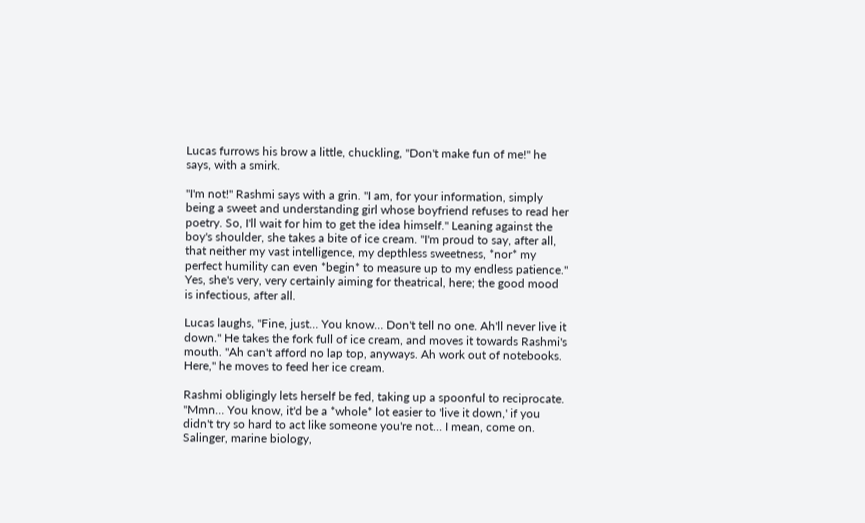Lucas furrows his brow a little, chuckling, "Don't make fun of me!" he says, with a smirk.

"I'm not!" Rashmi says with a grin. "I am, for your information, simply being a sweet and understanding girl whose boyfriend refuses to read her poetry. So, I'll wait for him to get the idea himself." Leaning against the boy's shoulder, she takes a bite of ice cream. "I'm proud to say, after all, that neither my vast intelligence, my depthless sweetness, *nor* my perfect humility can even *begin* to measure up to my endless patience." Yes, she's very, very certainly aiming for theatrical, here; the good mood is infectious, after all.

Lucas laughs, "Fine, just… You know… Don't tell no one. Ah'll never live it down." He takes the fork full of ice cream, and moves it towards Rashmi's mouth. "Ah can't afford no lap top, anyways. Ah work out of notebooks. Here," he moves to feed her ice cream.

Rashmi obligingly lets herself be fed, taking up a spoonful to reciprocate. "Mmn… You know, it'd be a *whole* lot easier to 'live it down,' if you didn't try so hard to act like someone you're not… I mean, come on. Salinger, marine biology,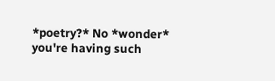*poetry?* No *wonder* you're having such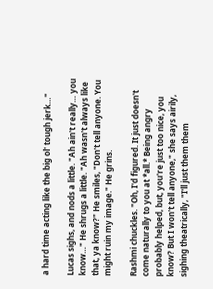a hard time acting like the big ol' tough jerk…"

Lucas sighs, and nods a little. "Ah ain't really… you know…" He shrugs a little. "Ah wasn't always like that, ya know?" He smiles, "Don't tell anyone. You might ruin my image." He grins.

Rashmi chuckles. "Oh, I'd figured. It just doesn't come naturally to you at *all.* Being angry probably helped, but, you're just too nice, you know? But I won't tell anyone," she says airily, sighing theatrically, "I'll just them them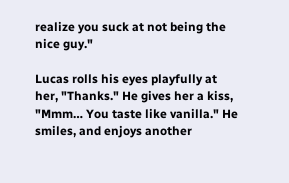realize you suck at not being the nice guy."

Lucas rolls his eyes playfully at her, "Thanks." He gives her a kiss, "Mmm… You taste like vanilla." He smiles, and enjoys another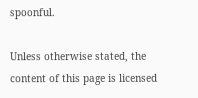spoonful.

Unless otherwise stated, the content of this page is licensed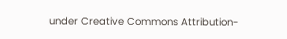under Creative Commons Attribution-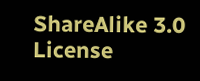ShareAlike 3.0 License